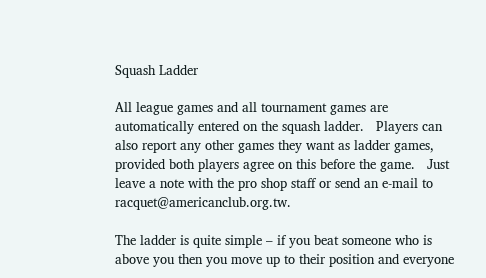Squash Ladder

All league games and all tournament games are automatically entered on the squash ladder.   Players can also report any other games they want as ladder games, provided both players agree on this before the game.   Just leave a note with the pro shop staff or send an e-mail to racquet@americanclub.org.tw.

The ladder is quite simple – if you beat someone who is above you then you move up to their position and everyone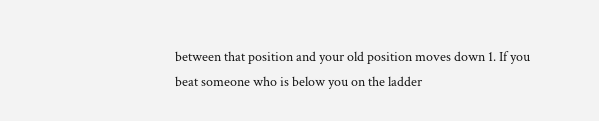between that position and your old position moves down 1. If you beat someone who is below you on the ladder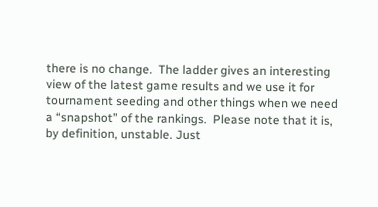there is no change.  The ladder gives an interesting view of the latest game results and we use it for tournament seeding and other things when we need a “snapshot” of the rankings.  Please note that it is, by definition, unstable. Just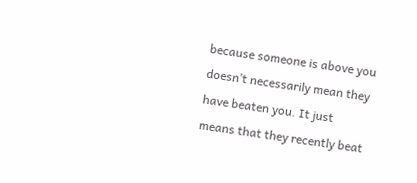because someone is above you doesn’t necessarily mean they have beaten you. It just means that they recently beat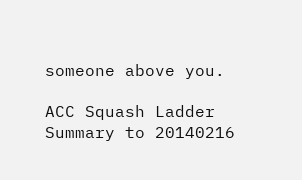someone above you.

ACC Squash Ladder Summary to 20140216